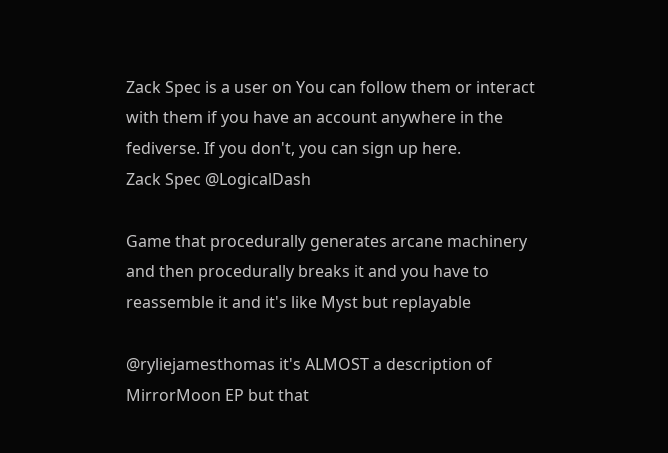Zack Spec is a user on You can follow them or interact with them if you have an account anywhere in the fediverse. If you don't, you can sign up here.
Zack Spec @LogicalDash

Game that procedurally generates arcane machinery and then procedurally breaks it and you have to reassemble it and it's like Myst but replayable

@ryliejamesthomas it's ALMOST a description of MirrorMoon EP but that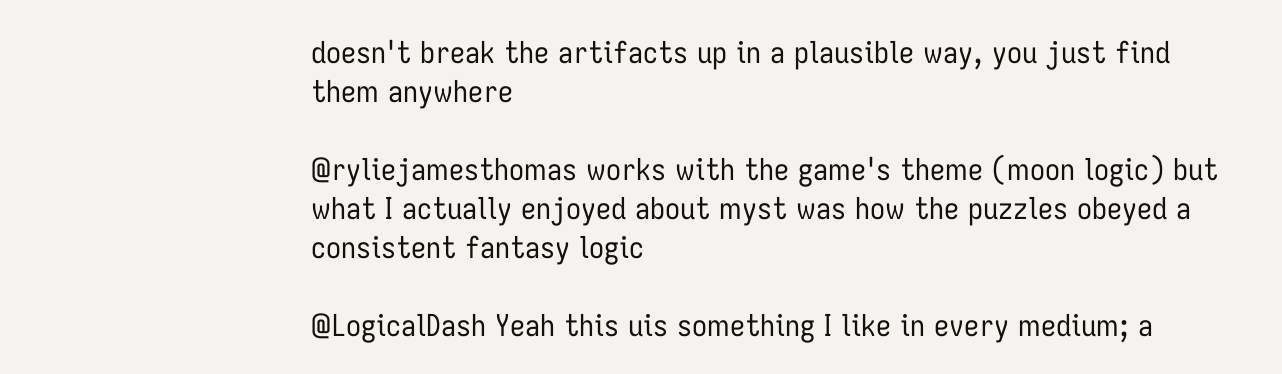doesn't break the artifacts up in a plausible way, you just find them anywhere

@ryliejamesthomas works with the game's theme (moon logic) but what I actually enjoyed about myst was how the puzzles obeyed a consistent fantasy logic

@LogicalDash Yeah this uis something I like in every medium; a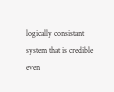logically consistant system that is credible even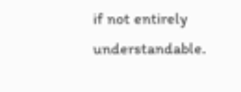if not entirely understandable.